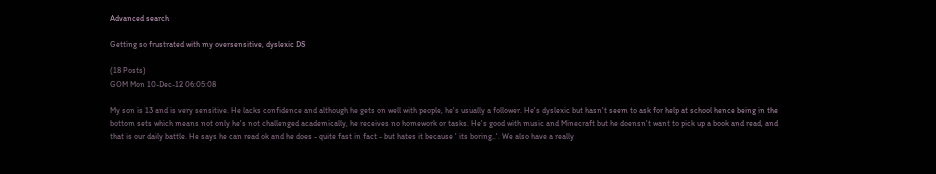Advanced search

Getting so frustrated with my oversensitive, dyslexic DS

(18 Posts)
GOM Mon 10-Dec-12 06:05:08

My son is 13 and is very sensitive. He lacks confidence and although he gets on well with people, he's usually a follower. He's dyslexic but hasn't seem to ask for help at school hence being in the bottom sets which means not only he's not challenged academically, he receives no homework or tasks. He's good with music and Minecraft but he doensn't want to pick up a book and read, and that is our daily battle. He says he can read ok and he does - quite fast in fact - but hates it because ' its boring..'. We also have a really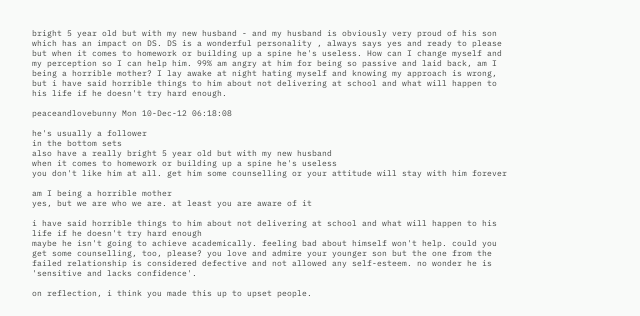bright 5 year old but with my new husband - and my husband is obviously very proud of his son which has an impact on DS. DS is a wonderful personality , always says yes and ready to please but when it comes to homework or building up a spine he's useless. How can I change myself and my perception so I can help him. 99% am angry at him for being so passive and laid back, am I being a horrible mother? I lay awake at night hating myself and knowing my approach is wrong, but i have said horrible things to him about not delivering at school and what will happen to his life if he doesn't try hard enough.

peaceandlovebunny Mon 10-Dec-12 06:18:08

he's usually a follower
in the bottom sets
also have a really bright 5 year old but with my new husband
when it comes to homework or building up a spine he's useless
you don't like him at all. get him some counselling or your attitude will stay with him forever

am I being a horrible mother
yes, but we are who we are. at least you are aware of it

i have said horrible things to him about not delivering at school and what will happen to his life if he doesn't try hard enough
maybe he isn't going to achieve academically. feeling bad about himself won't help. could you get some counselling, too, please? you love and admire your younger son but the one from the failed relationship is considered defective and not allowed any self-esteem. no wonder he is 'sensitive and lacks confidence'.

on reflection, i think you made this up to upset people.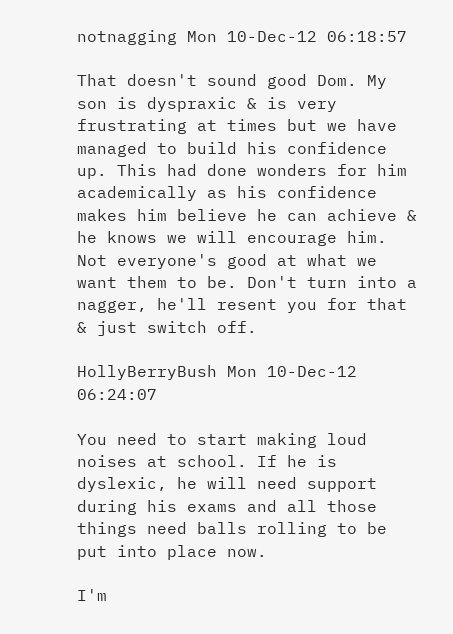notnagging Mon 10-Dec-12 06:18:57

That doesn't sound good Dom. My son is dyspraxic & is very frustrating at times but we have managed to build his confidence up. This had done wonders for him academically as his confidence makes him believe he can achieve & he knows we will encourage him. Not everyone's good at what we want them to be. Don't turn into a nagger, he'll resent you for that & just switch off.

HollyBerryBush Mon 10-Dec-12 06:24:07

You need to start making loud noises at school. If he is dyslexic, he will need support during his exams and all those things need balls rolling to be put into place now.

I'm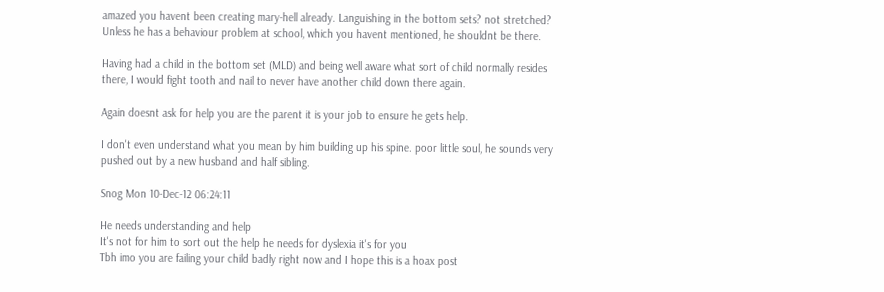amazed you havent been creating mary-hell already. Languishing in the bottom sets? not stretched? Unless he has a behaviour problem at school, which you havent mentioned, he shouldnt be there.

Having had a child in the bottom set (MLD) and being well aware what sort of child normally resides there, I would fight tooth and nail to never have another child down there again.

Again doesnt ask for help you are the parent it is your job to ensure he gets help.

I don't even understand what you mean by him building up his spine. poor little soul, he sounds very pushed out by a new husband and half sibling.

Snog Mon 10-Dec-12 06:24:11

He needs understanding and help
It's not for him to sort out the help he needs for dyslexia it's for you
Tbh imo you are failing your child badly right now and I hope this is a hoax post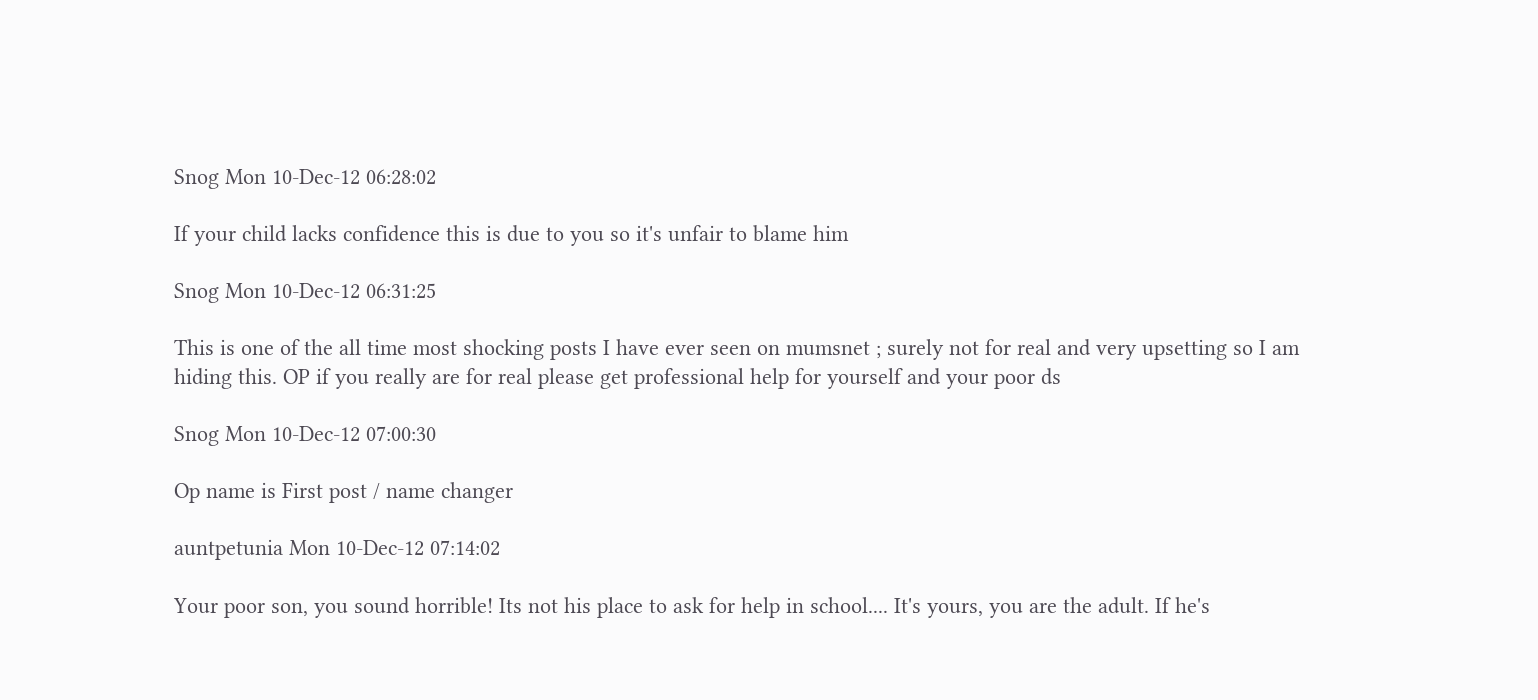Snog Mon 10-Dec-12 06:28:02

If your child lacks confidence this is due to you so it's unfair to blame him

Snog Mon 10-Dec-12 06:31:25

This is one of the all time most shocking posts I have ever seen on mumsnet ; surely not for real and very upsetting so I am hiding this. OP if you really are for real please get professional help for yourself and your poor ds

Snog Mon 10-Dec-12 07:00:30

Op name is First post / name changer

auntpetunia Mon 10-Dec-12 07:14:02

Your poor son, you sound horrible! Its not his place to ask for help in school.... It's yours, you are the adult. If he's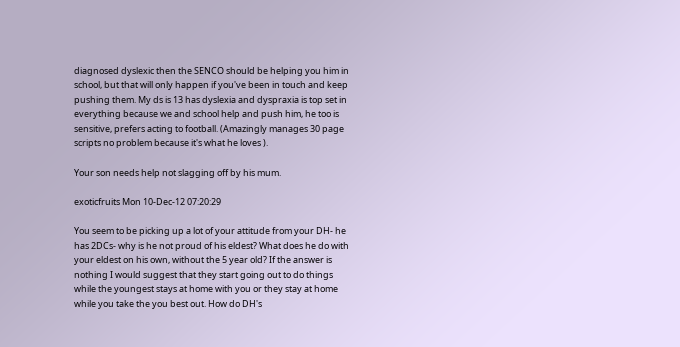diagnosed dyslexic then the SENCO should be helping you him in school, but that will only happen if you've been in touch and keep pushing them. My ds is 13 has dyslexia and dyspraxia is top set in everything because we and school help and push him, he too is sensitive, prefers acting to football. (Amazingly manages 30 page scripts no problem because it's what he loves ).

Your son needs help not slagging off by his mum.

exoticfruits Mon 10-Dec-12 07:20:29

You seem to be picking up a lot of your attitude from your DH- he has 2DCs- why is he not proud of his eldest? What does he do with your eldest on his own, without the 5 year old? If the answer is nothing I would suggest that they start going out to do things while the youngest stays at home with you or they stay at home while you take the you best out. How do DH's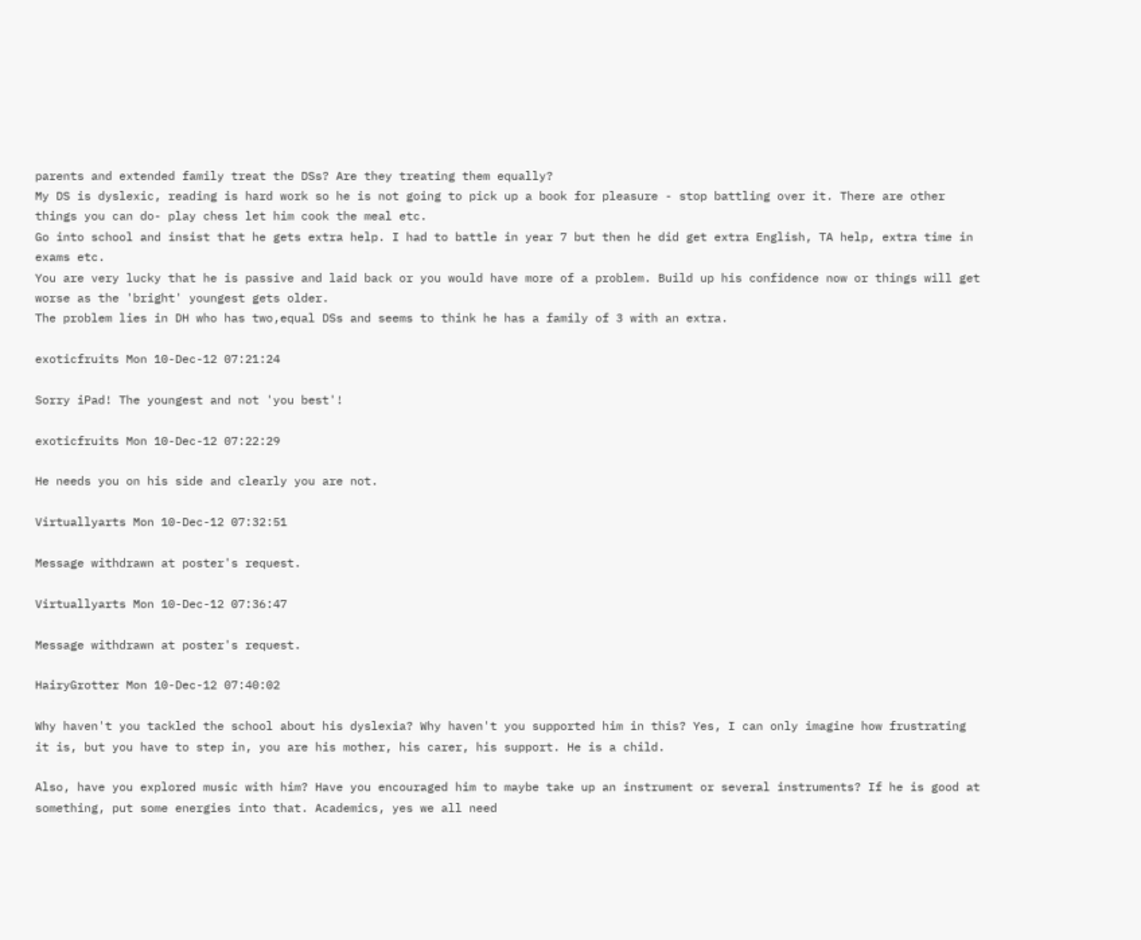parents and extended family treat the DSs? Are they treating them equally?
My DS is dyslexic, reading is hard work so he is not going to pick up a book for pleasure - stop battling over it. There are other things you can do- play chess let him cook the meal etc.
Go into school and insist that he gets extra help. I had to battle in year 7 but then he did get extra English, TA help, extra time in exams etc.
You are very lucky that he is passive and laid back or you would have more of a problem. Build up his confidence now or things will get worse as the 'bright' youngest gets older.
The problem lies in DH who has two,equal DSs and seems to think he has a family of 3 with an extra.

exoticfruits Mon 10-Dec-12 07:21:24

Sorry iPad! The youngest and not 'you best'!

exoticfruits Mon 10-Dec-12 07:22:29

He needs you on his side and clearly you are not.

Virtuallyarts Mon 10-Dec-12 07:32:51

Message withdrawn at poster's request.

Virtuallyarts Mon 10-Dec-12 07:36:47

Message withdrawn at poster's request.

HairyGrotter Mon 10-Dec-12 07:40:02

Why haven't you tackled the school about his dyslexia? Why haven't you supported him in this? Yes, I can only imagine how frustrating it is, but you have to step in, you are his mother, his carer, his support. He is a child.

Also, have you explored music with him? Have you encouraged him to maybe take up an instrument or several instruments? If he is good at something, put some energies into that. Academics, yes we all need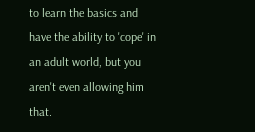to learn the basics and have the ability to 'cope' in an adult world, but you aren't even allowing him that.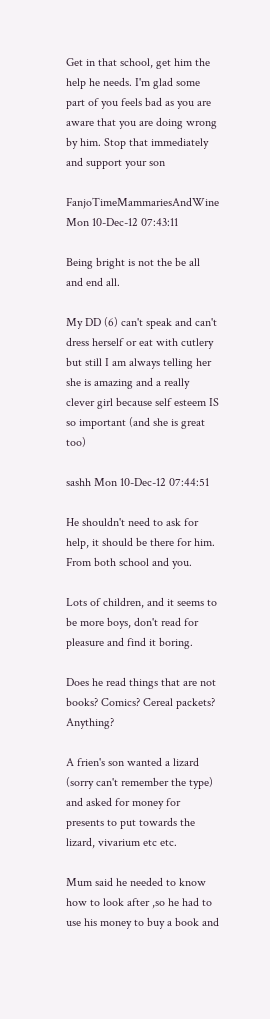Get in that school, get him the help he needs. I'm glad some part of you feels bad as you are aware that you are doing wrong by him. Stop that immediately and support your son

FanjoTimeMammariesAndWine Mon 10-Dec-12 07:43:11

Being bright is not the be all and end all.

My DD (6) can't speak and can't dress herself or eat with cutlery but still I am always telling her she is amazing and a really clever girl because self esteem IS so important (and she is great too)

sashh Mon 10-Dec-12 07:44:51

He shouldn't need to ask for help, it should be there for him. From both school and you.

Lots of children, and it seems to be more boys, don't read for pleasure and find it boring.

Does he read things that are not books? Comics? Cereal packets? Anything?

A frien's son wanted a lizard (sorry can't remember the type) and asked for money for presents to put towards the lizard, vivarium etc etc.

Mum said he needed to know how to look after ,so he had to use his money to buy a book and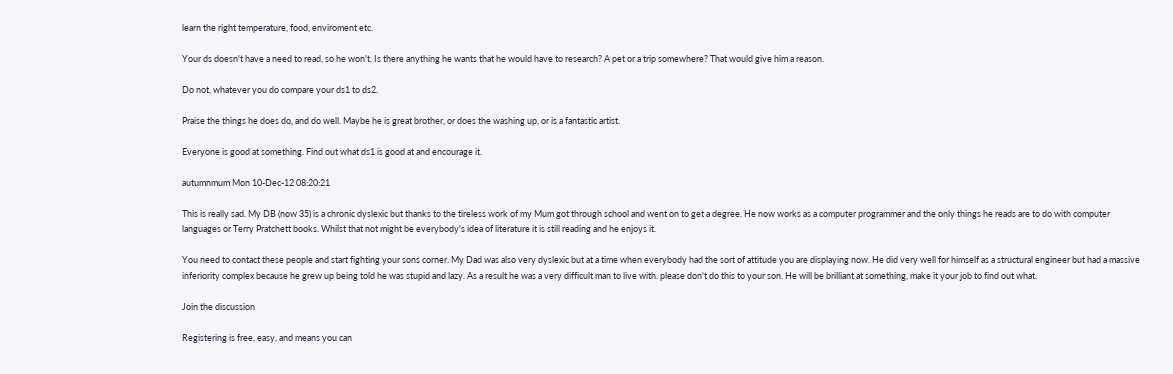learn the right temperature, food, enviroment etc.

Your ds doesn't have a need to read, so he won't. Is there anything he wants that he would have to research? A pet or a trip somewhere? That would give him a reason.

Do not, whatever you do compare your ds1 to ds2.

Praise the things he does do, and do well. Maybe he is great brother, or does the washing up, or is a fantastic artist.

Everyone is good at something. Find out what ds1 is good at and encourage it.

autumnmum Mon 10-Dec-12 08:20:21

This is really sad. My DB (now 35) is a chronic dyslexic but thanks to the tireless work of my Mum got through school and went on to get a degree. He now works as a computer programmer and the only things he reads are to do with computer languages or Terry Pratchett books. Whilst that not might be everybody's idea of literature it is still reading and he enjoys it.

You need to contact these people and start fighting your sons corner. My Dad was also very dyslexic but at a time when everybody had the sort of attitude you are displaying now. He did very well for himself as a structural engineer but had a massive inferiority complex because he grew up being told he was stupid and lazy. As a result he was a very difficult man to live with. please don't do this to your son. He will be brilliant at something, make it your job to find out what.

Join the discussion

Registering is free, easy, and means you can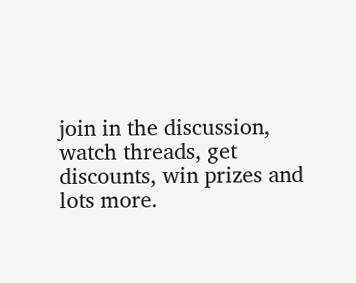join in the discussion, watch threads, get discounts, win prizes and lots more.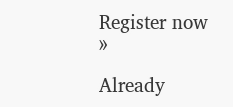Register now »

Already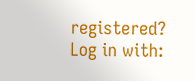registered? Log in with: